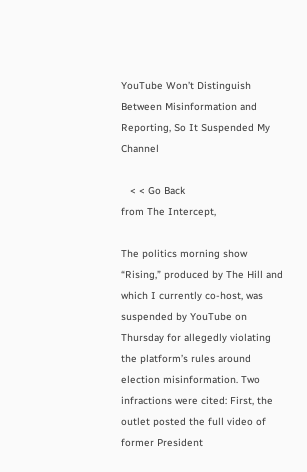YouTube Won’t Distinguish Between Misinformation and Reporting, So It Suspended My Channel

   < < Go Back
from The Intercept,

The politics morning show “Rising,” produced by The Hill and which I currently co-host, was suspended by YouTube on Thursday for allegedly violating the platform’s rules around election misinformation. Two infractions were cited: First, the outlet posted the full video of former President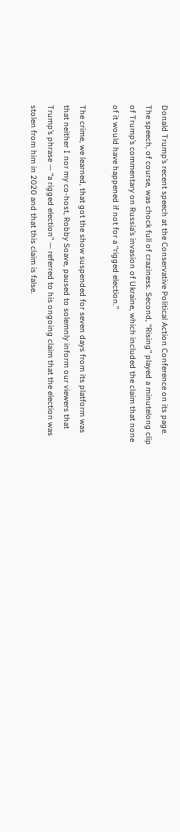Donald Trump’s recent speech at the Conservative Political Action Conference on its page. The speech, of course, was chock full of craziness. Second, “Rising” played a minutelong clip of Trump’s commentary on Russia’s invasion of Ukraine, which included the claim that none of it would have happened if not for a “rigged election.”

The crime, we learned, that got the show suspended for seven days from its platform was that neither I nor my co-host, Robby Soave, paused to solemnly inform our viewers that Trump’s phrase — “a rigged election” — referred to his ongoing claim that the election was stolen from him in 2020 and that this claim is false.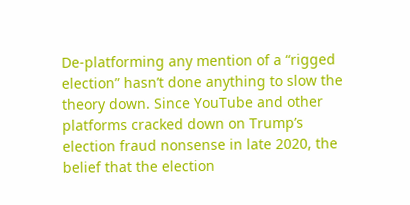De-platforming any mention of a “rigged election” hasn’t done anything to slow the theory down. Since YouTube and other platforms cracked down on Trump’s election fraud nonsense in late 2020, the belief that the election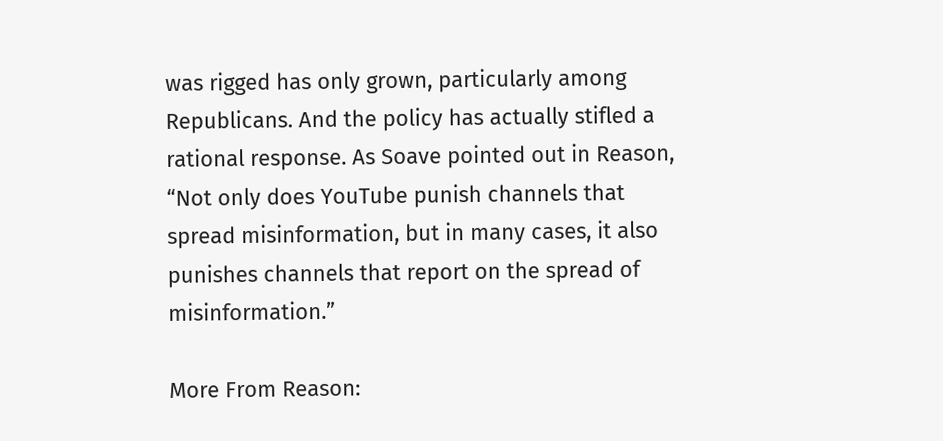was rigged has only grown, particularly among Republicans. And the policy has actually stifled a rational response. As Soave pointed out in Reason, “Not only does YouTube punish channels that spread misinformation, but in many cases, it also punishes channels that report on the spread of misinformation.”

More From Reason: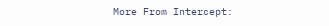More From Intercept: